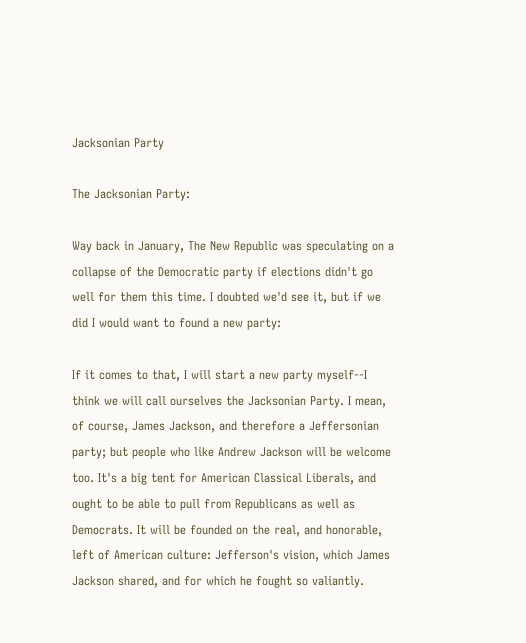Jacksonian Party

The Jacksonian Party:

Way back in January, The New Republic was speculating on a collapse of the Democratic party if elections didn't go well for them this time. I doubted we'd see it, but if we did I would want to found a new party:

If it comes to that, I will start a new party myself--I think we will call ourselves the Jacksonian Party. I mean, of course, James Jackson, and therefore a Jeffersonian party; but people who like Andrew Jackson will be welcome too. It's a big tent for American Classical Liberals, and ought to be able to pull from Republicans as well as Democrats. It will be founded on the real, and honorable, left of American culture: Jefferson's vision, which James Jackson shared, and for which he fought so valiantly.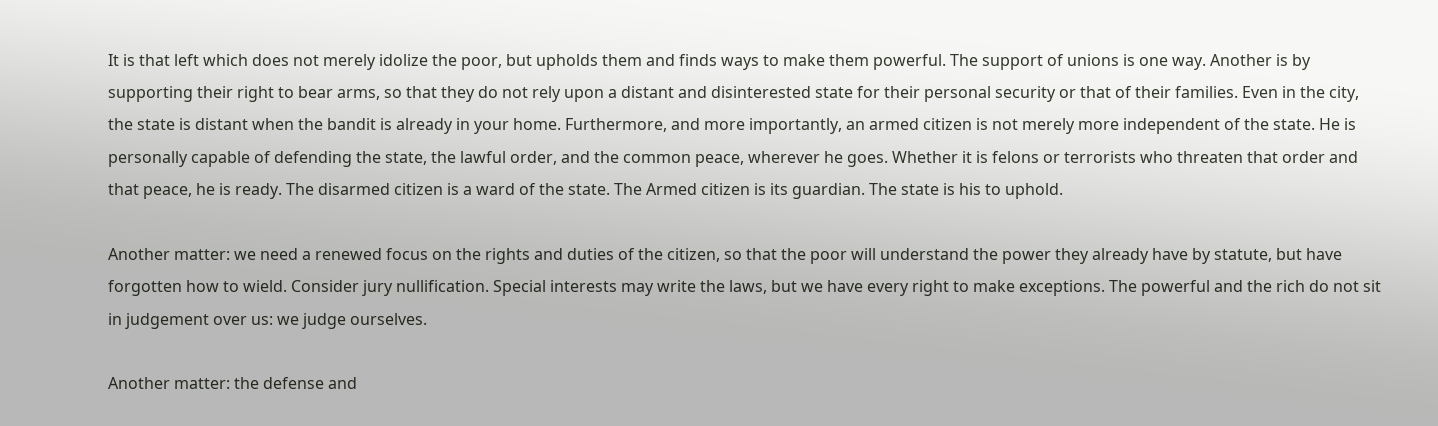It is that left which does not merely idolize the poor, but upholds them and finds ways to make them powerful. The support of unions is one way. Another is by supporting their right to bear arms, so that they do not rely upon a distant and disinterested state for their personal security or that of their families. Even in the city, the state is distant when the bandit is already in your home. Furthermore, and more importantly, an armed citizen is not merely more independent of the state. He is personally capable of defending the state, the lawful order, and the common peace, wherever he goes. Whether it is felons or terrorists who threaten that order and that peace, he is ready. The disarmed citizen is a ward of the state. The Armed citizen is its guardian. The state is his to uphold.

Another matter: we need a renewed focus on the rights and duties of the citizen, so that the poor will understand the power they already have by statute, but have forgotten how to wield. Consider jury nullification. Special interests may write the laws, but we have every right to make exceptions. The powerful and the rich do not sit in judgement over us: we judge ourselves.

Another matter: the defense and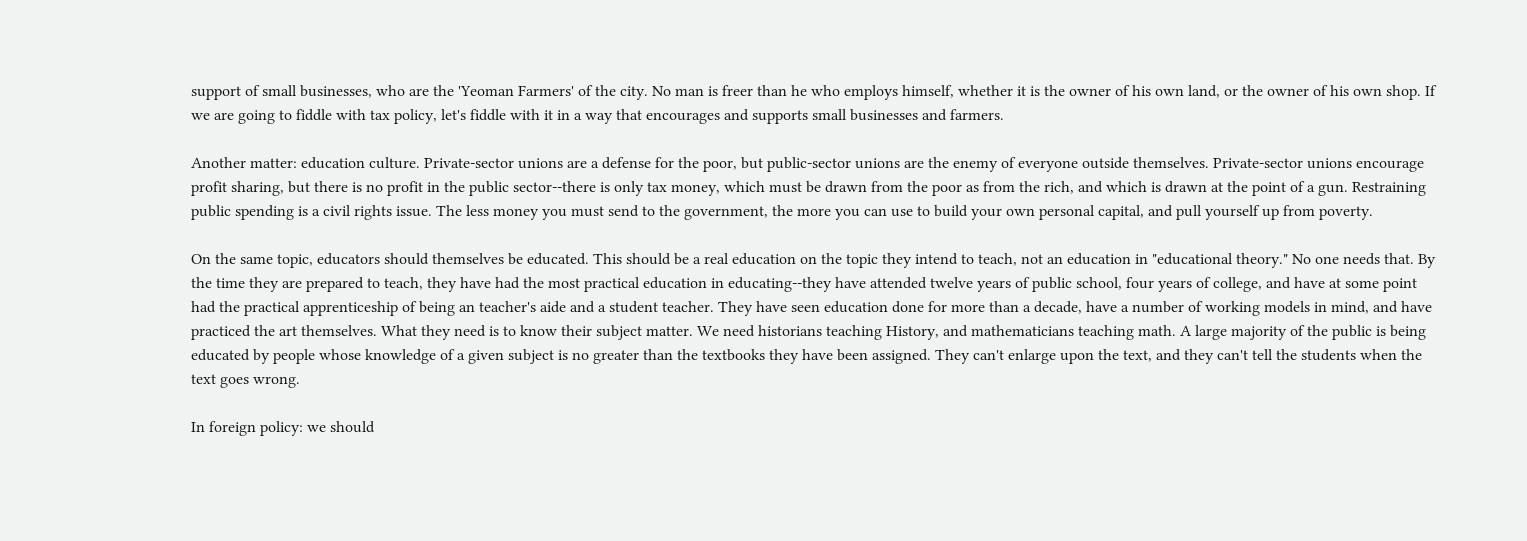support of small businesses, who are the 'Yeoman Farmers' of the city. No man is freer than he who employs himself, whether it is the owner of his own land, or the owner of his own shop. If we are going to fiddle with tax policy, let's fiddle with it in a way that encourages and supports small businesses and farmers.

Another matter: education culture. Private-sector unions are a defense for the poor, but public-sector unions are the enemy of everyone outside themselves. Private-sector unions encourage profit sharing, but there is no profit in the public sector--there is only tax money, which must be drawn from the poor as from the rich, and which is drawn at the point of a gun. Restraining public spending is a civil rights issue. The less money you must send to the government, the more you can use to build your own personal capital, and pull yourself up from poverty.

On the same topic, educators should themselves be educated. This should be a real education on the topic they intend to teach, not an education in "educational theory." No one needs that. By the time they are prepared to teach, they have had the most practical education in educating--they have attended twelve years of public school, four years of college, and have at some point had the practical apprenticeship of being an teacher's aide and a student teacher. They have seen education done for more than a decade, have a number of working models in mind, and have practiced the art themselves. What they need is to know their subject matter. We need historians teaching History, and mathematicians teaching math. A large majority of the public is being educated by people whose knowledge of a given subject is no greater than the textbooks they have been assigned. They can't enlarge upon the text, and they can't tell the students when the text goes wrong.

In foreign policy: we should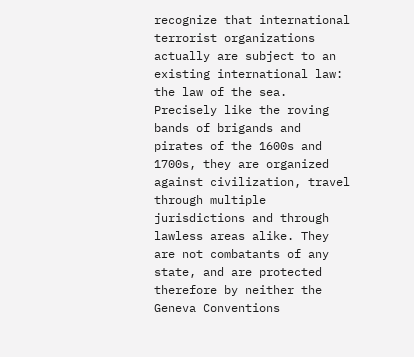recognize that international terrorist organizations actually are subject to an existing international law: the law of the sea. Precisely like the roving bands of brigands and pirates of the 1600s and 1700s, they are organized against civilization, travel through multiple jurisdictions and through lawless areas alike. They are not combatants of any state, and are protected therefore by neither the Geneva Conventions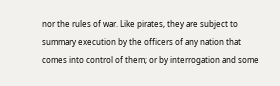nor the rules of war. Like pirates, they are subject to summary execution by the officers of any nation that comes into control of them; or by interrogation and some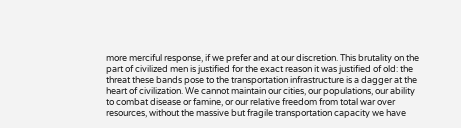more merciful response, if we prefer and at our discretion. This brutality on the part of civilized men is justified for the exact reason it was justified of old: the threat these bands pose to the transportation infrastructure is a dagger at the heart of civilization. We cannot maintain our cities, our populations, our ability to combat disease or famine, or our relative freedom from total war over resources, without the massive but fragile transportation capacity we have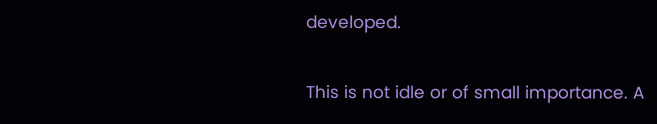developed.

This is not idle or of small importance. A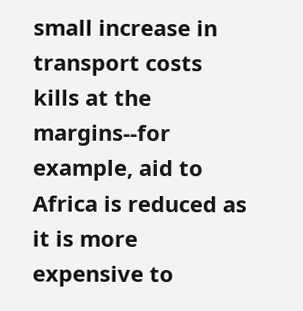small increase in transport costs kills at the margins--for example, aid to Africa is reduced as it is more expensive to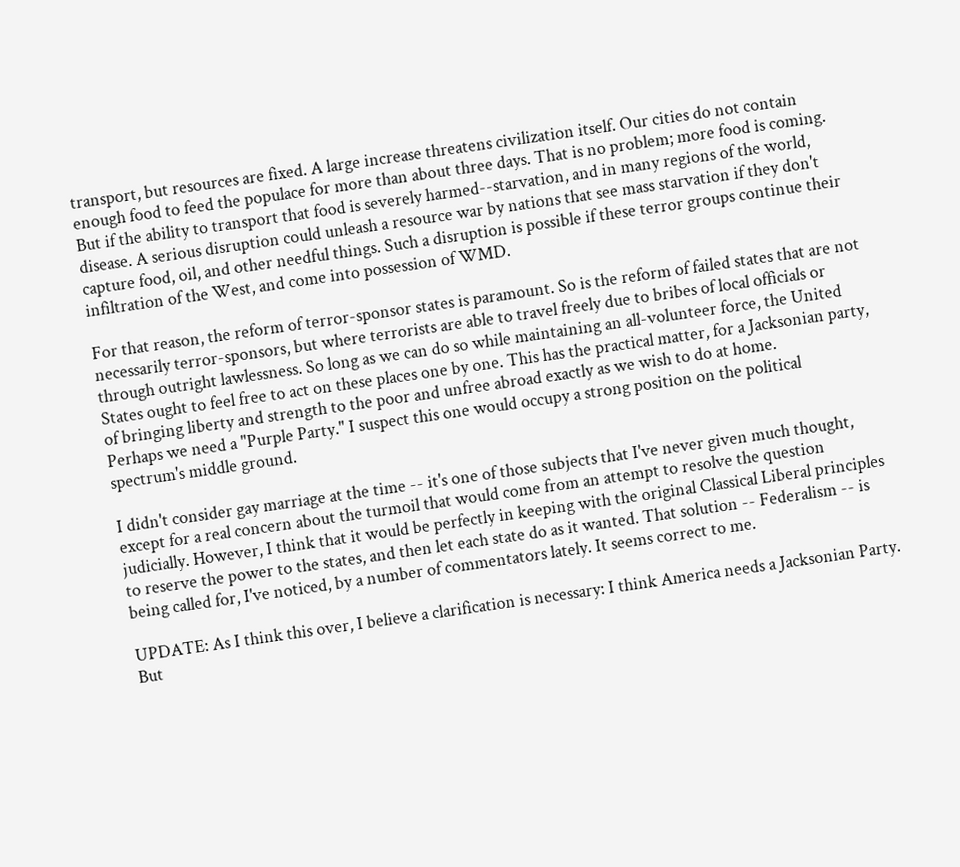transport, but resources are fixed. A large increase threatens civilization itself. Our cities do not contain enough food to feed the populace for more than about three days. That is no problem; more food is coming. But if the ability to transport that food is severely harmed--starvation, and in many regions of the world, disease. A serious disruption could unleash a resource war by nations that see mass starvation if they don't capture food, oil, and other needful things. Such a disruption is possible if these terror groups continue their infiltration of the West, and come into possession of WMD.

For that reason, the reform of terror-sponsor states is paramount. So is the reform of failed states that are not necessarily terror-sponsors, but where terrorists are able to travel freely due to bribes of local officials or through outright lawlessness. So long as we can do so while maintaining an all-volunteer force, the United States ought to feel free to act on these places one by one. This has the practical matter, for a Jacksonian party, of bringing liberty and strength to the poor and unfree abroad exactly as we wish to do at home.
Perhaps we need a "Purple Party." I suspect this one would occupy a strong position on the political spectrum's middle ground.

I didn't consider gay marriage at the time -- it's one of those subjects that I've never given much thought, except for a real concern about the turmoil that would come from an attempt to resolve the question judicially. However, I think that it would be perfectly in keeping with the original Classical Liberal principles to reserve the power to the states, and then let each state do as it wanted. That solution -- Federalism -- is being called for, I've noticed, by a number of commentators lately. It seems correct to me.

UPDATE: As I think this over, I believe a clarification is necessary: I think America needs a Jacksonian Party. But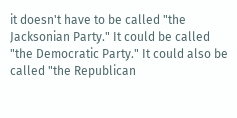it doesn't have to be called "the Jacksonian Party." It could be called "the Democratic Party." It could also be called "the Republican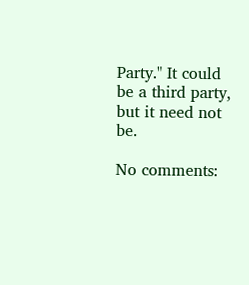Party." It could be a third party, but it need not be.

No comments: